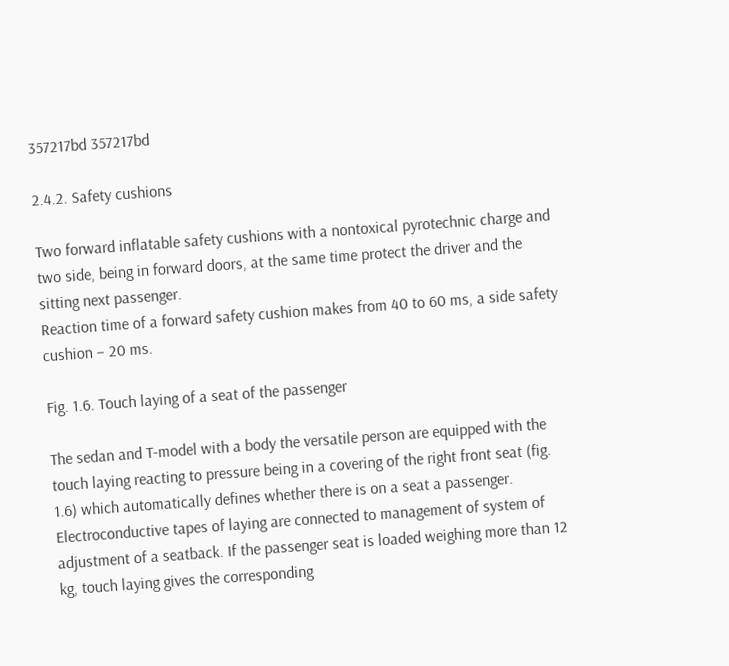357217bd 357217bd

2.4.2. Safety cushions

Two forward inflatable safety cushions with a nontoxical pyrotechnic charge and two side, being in forward doors, at the same time protect the driver and the sitting next passenger.
Reaction time of a forward safety cushion makes from 40 to 60 ms, a side safety cushion – 20 ms.

Fig. 1.6. Touch laying of a seat of the passenger

The sedan and T-model with a body the versatile person are equipped with the touch laying reacting to pressure being in a covering of the right front seat (fig. 1.6) which automatically defines whether there is on a seat a passenger. Electroconductive tapes of laying are connected to management of system of adjustment of a seatback. If the passenger seat is loaded weighing more than 12 kg, touch laying gives the corresponding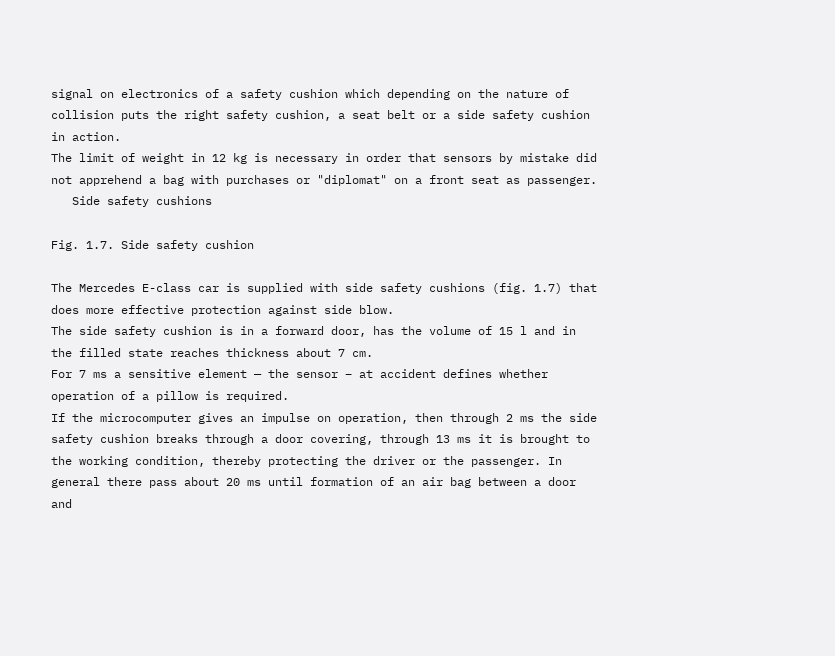signal on electronics of a safety cushion which depending on the nature of collision puts the right safety cushion, a seat belt or a side safety cushion in action.
The limit of weight in 12 kg is necessary in order that sensors by mistake did not apprehend a bag with purchases or "diplomat" on a front seat as passenger.
   Side safety cushions

Fig. 1.7. Side safety cushion

The Mercedes E-class car is supplied with side safety cushions (fig. 1.7) that does more effective protection against side blow.
The side safety cushion is in a forward door, has the volume of 15 l and in the filled state reaches thickness about 7 cm.
For 7 ms a sensitive element — the sensor – at accident defines whether operation of a pillow is required.
If the microcomputer gives an impulse on operation, then through 2 ms the side safety cushion breaks through a door covering, through 13 ms it is brought to the working condition, thereby protecting the driver or the passenger. In general there pass about 20 ms until formation of an air bag between a door and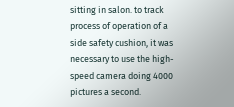sitting in salon. to track process of operation of a side safety cushion, it was necessary to use the high-speed camera doing 4000 pictures a second.